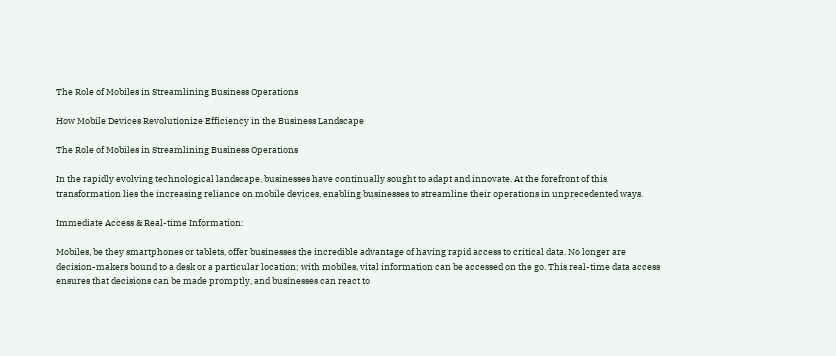The Role of Mobiles in Streamlining Business Operations

How Mobile Devices Revolutionize Efficiency in the Business Landscape

The Role of Mobiles in Streamlining Business Operations

In the rapidly evolving technological landscape, businesses have continually sought to adapt and innovate. At the forefront of this transformation lies the increasing reliance on mobile devices, enabling businesses to streamline their operations in unprecedented ways.

Immediate Access & Real-time Information:

Mobiles, be they smartphones or tablets, offer businesses the incredible advantage of having rapid access to critical data. No longer are decision-makers bound to a desk or a particular location; with mobiles, vital information can be accessed on the go. This real-time data access ensures that decisions can be made promptly, and businesses can react to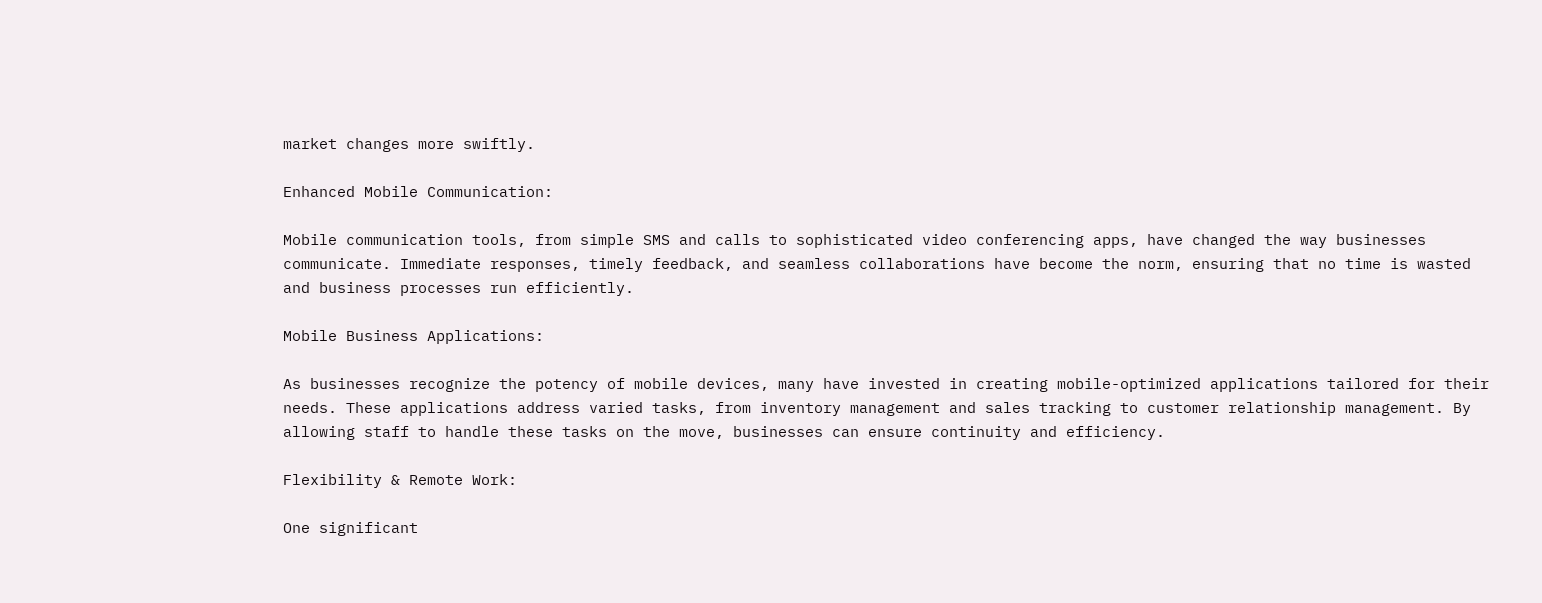market changes more swiftly.

Enhanced Mobile Communication:

Mobile communication tools, from simple SMS and calls to sophisticated video conferencing apps, have changed the way businesses communicate. Immediate responses, timely feedback, and seamless collaborations have become the norm, ensuring that no time is wasted and business processes run efficiently.

Mobile Business Applications:

As businesses recognize the potency of mobile devices, many have invested in creating mobile-optimized applications tailored for their needs. These applications address varied tasks, from inventory management and sales tracking to customer relationship management. By allowing staff to handle these tasks on the move, businesses can ensure continuity and efficiency.

Flexibility & Remote Work:

One significant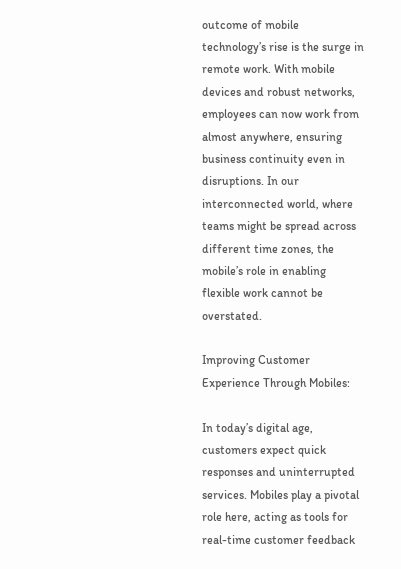outcome of mobile technology’s rise is the surge in remote work. With mobile devices and robust networks, employees can now work from almost anywhere, ensuring business continuity even in disruptions. In our interconnected world, where teams might be spread across different time zones, the mobile’s role in enabling flexible work cannot be overstated.

Improving Customer Experience Through Mobiles:

In today’s digital age, customers expect quick responses and uninterrupted services. Mobiles play a pivotal role here, acting as tools for real-time customer feedback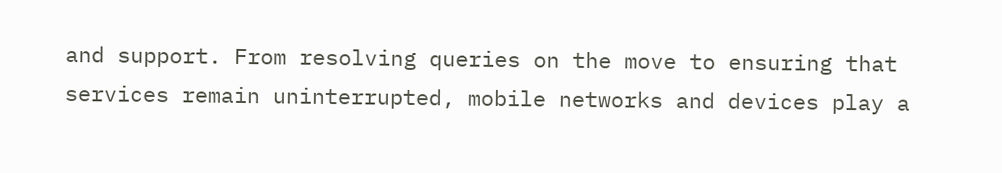and support. From resolving queries on the move to ensuring that services remain uninterrupted, mobile networks and devices play a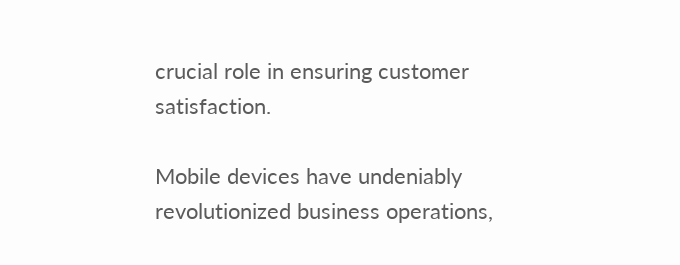crucial role in ensuring customer satisfaction.

Mobile devices have undeniably revolutionized business operations,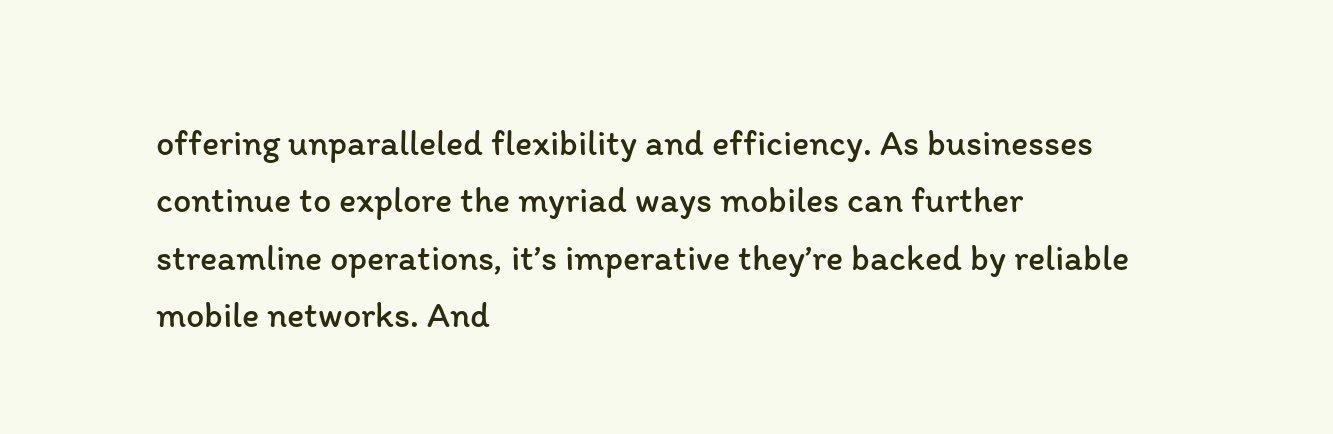offering unparalleled flexibility and efficiency. As businesses continue to explore the myriad ways mobiles can further streamline operations, it’s imperative they’re backed by reliable mobile networks. And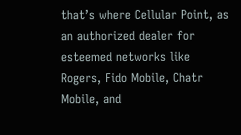that’s where Cellular Point, as an authorized dealer for esteemed networks like Rogers, Fido Mobile, Chatr Mobile, and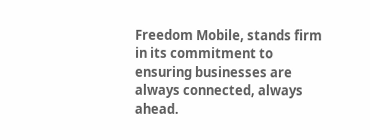Freedom Mobile, stands firm in its commitment to ensuring businesses are always connected, always ahead.